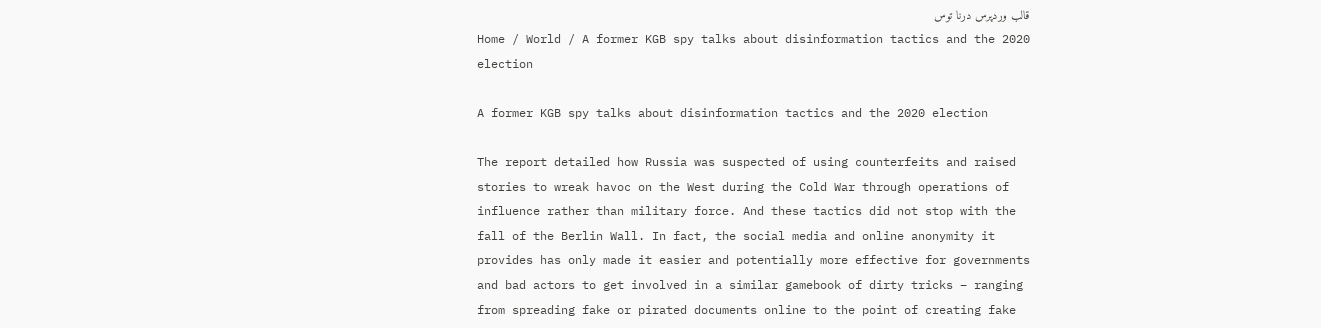قالب وردپرس درنا توس
Home / World / A former KGB spy talks about disinformation tactics and the 2020 election

A former KGB spy talks about disinformation tactics and the 2020 election

The report detailed how Russia was suspected of using counterfeits and raised stories to wreak havoc on the West during the Cold War through operations of influence rather than military force. And these tactics did not stop with the fall of the Berlin Wall. In fact, the social media and online anonymity it provides has only made it easier and potentially more effective for governments and bad actors to get involved in a similar gamebook of dirty tricks – ranging from spreading fake or pirated documents online to the point of creating fake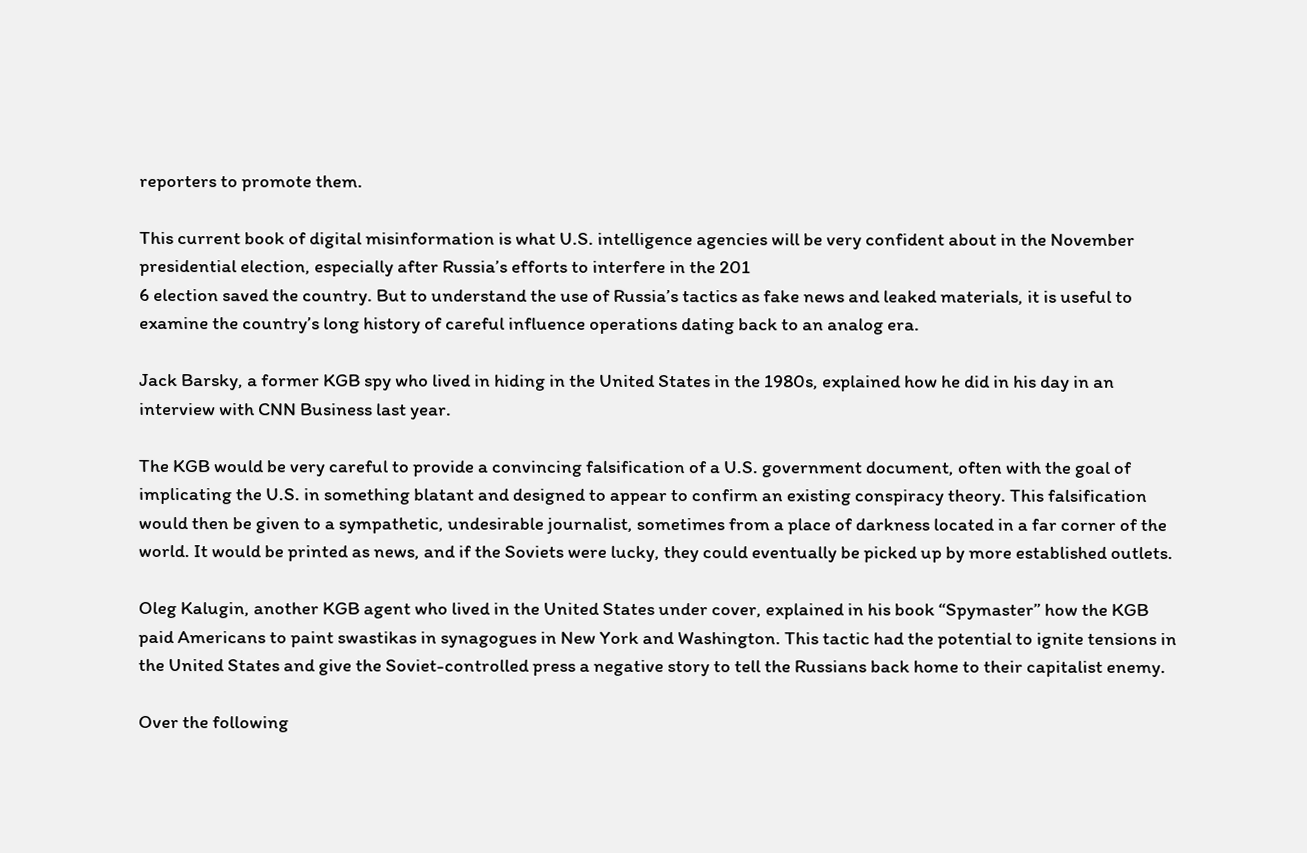reporters to promote them.

This current book of digital misinformation is what U.S. intelligence agencies will be very confident about in the November presidential election, especially after Russia’s efforts to interfere in the 201
6 election saved the country. But to understand the use of Russia’s tactics as fake news and leaked materials, it is useful to examine the country’s long history of careful influence operations dating back to an analog era.

Jack Barsky, a former KGB spy who lived in hiding in the United States in the 1980s, explained how he did in his day in an interview with CNN Business last year.

The KGB would be very careful to provide a convincing falsification of a U.S. government document, often with the goal of implicating the U.S. in something blatant and designed to appear to confirm an existing conspiracy theory. This falsification would then be given to a sympathetic, undesirable journalist, sometimes from a place of darkness located in a far corner of the world. It would be printed as news, and if the Soviets were lucky, they could eventually be picked up by more established outlets.

Oleg Kalugin, another KGB agent who lived in the United States under cover, explained in his book “Spymaster” how the KGB paid Americans to paint swastikas in synagogues in New York and Washington. This tactic had the potential to ignite tensions in the United States and give the Soviet-controlled press a negative story to tell the Russians back home to their capitalist enemy.

Over the following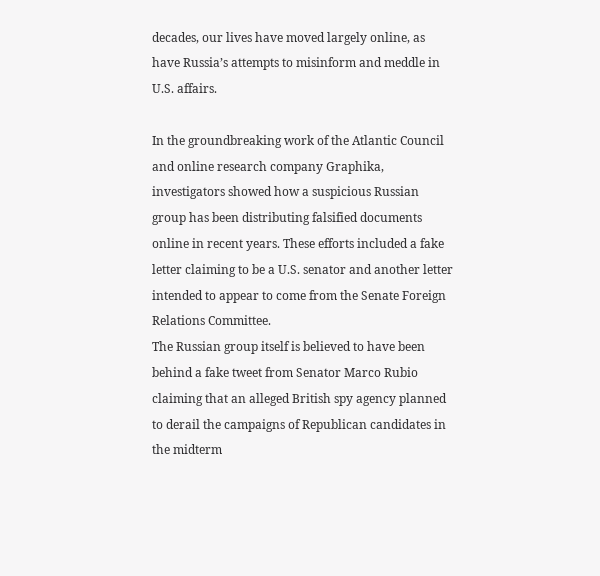decades, our lives have moved largely online, as have Russia’s attempts to misinform and meddle in U.S. affairs.

In the groundbreaking work of the Atlantic Council and online research company Graphika, investigators showed how a suspicious Russian group has been distributing falsified documents online in recent years. These efforts included a fake letter claiming to be a U.S. senator and another letter intended to appear to come from the Senate Foreign Relations Committee.
The Russian group itself is believed to have been behind a fake tweet from Senator Marco Rubio claiming that an alleged British spy agency planned to derail the campaigns of Republican candidates in the midterm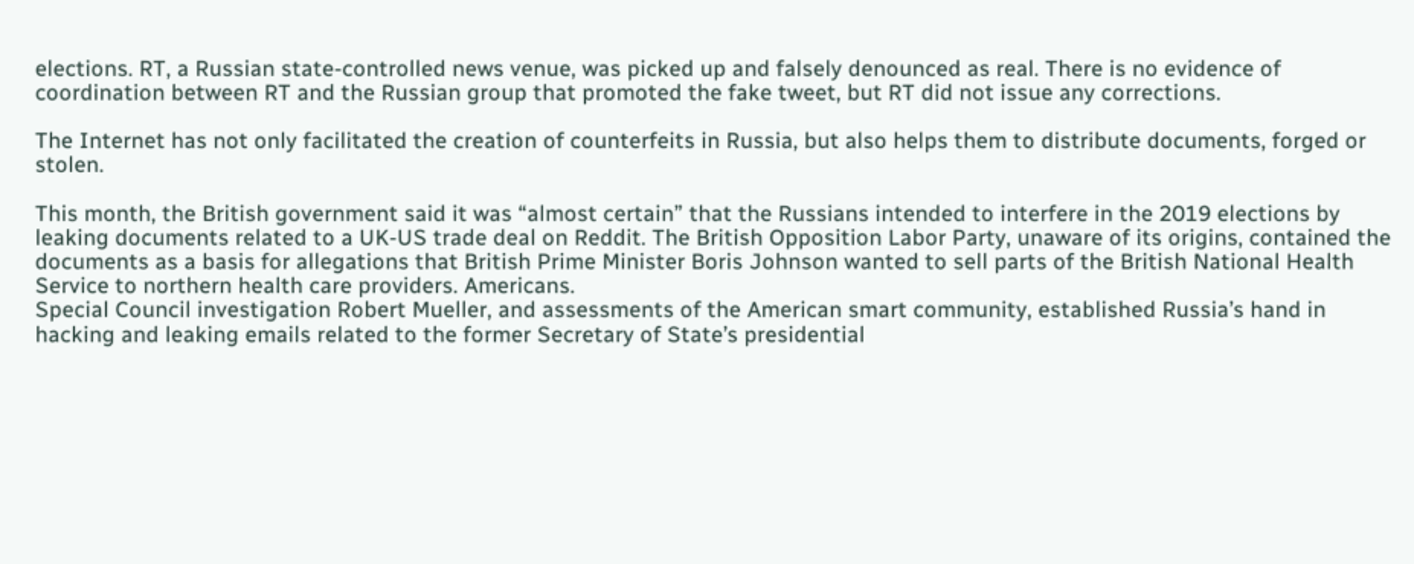elections. RT, a Russian state-controlled news venue, was picked up and falsely denounced as real. There is no evidence of coordination between RT and the Russian group that promoted the fake tweet, but RT did not issue any corrections.

The Internet has not only facilitated the creation of counterfeits in Russia, but also helps them to distribute documents, forged or stolen.

This month, the British government said it was “almost certain” that the Russians intended to interfere in the 2019 elections by leaking documents related to a UK-US trade deal on Reddit. The British Opposition Labor Party, unaware of its origins, contained the documents as a basis for allegations that British Prime Minister Boris Johnson wanted to sell parts of the British National Health Service to northern health care providers. Americans.
Special Council investigation Robert Mueller, and assessments of the American smart community, established Russia’s hand in hacking and leaking emails related to the former Secretary of State’s presidential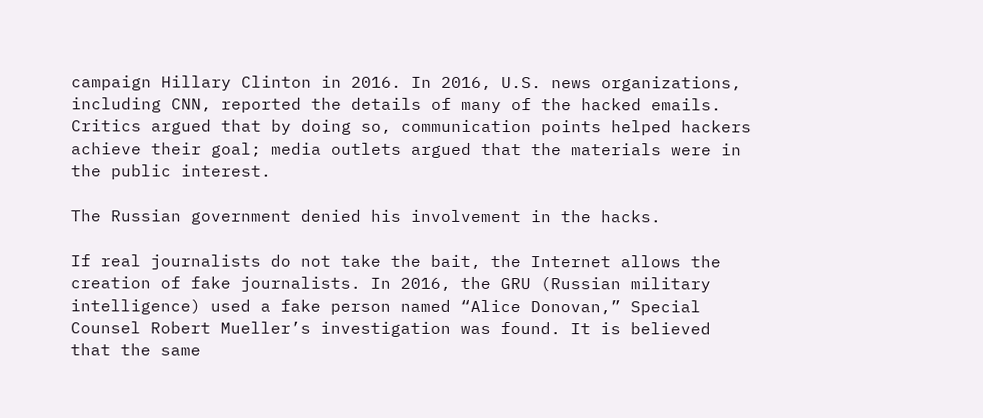campaign Hillary Clinton in 2016. In 2016, U.S. news organizations, including CNN, reported the details of many of the hacked emails. Critics argued that by doing so, communication points helped hackers achieve their goal; media outlets argued that the materials were in the public interest.

The Russian government denied his involvement in the hacks.

If real journalists do not take the bait, the Internet allows the creation of fake journalists. In 2016, the GRU (Russian military intelligence) used a fake person named “Alice Donovan,” Special Counsel Robert Mueller’s investigation was found. It is believed that the same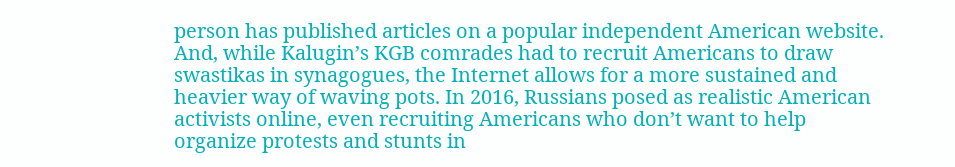person has published articles on a popular independent American website.
And, while Kalugin’s KGB comrades had to recruit Americans to draw swastikas in synagogues, the Internet allows for a more sustained and heavier way of waving pots. In 2016, Russians posed as realistic American activists online, even recruiting Americans who don’t want to help organize protests and stunts in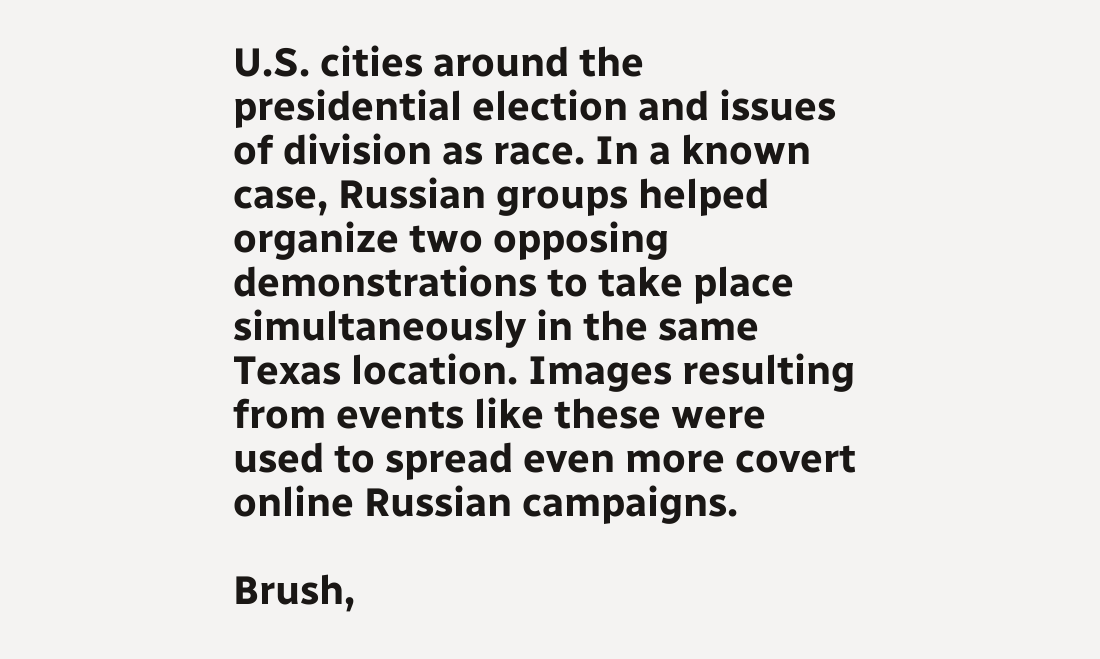U.S. cities around the presidential election and issues of division as race. In a known case, Russian groups helped organize two opposing demonstrations to take place simultaneously in the same Texas location. Images resulting from events like these were used to spread even more covert online Russian campaigns.

Brush,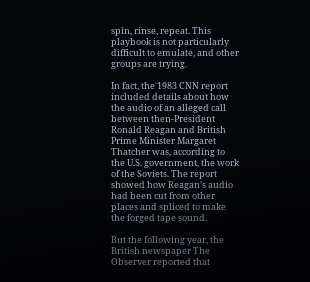spin, rinse, repeat. This playbook is not particularly difficult to emulate, and other groups are trying.

In fact, the 1983 CNN report included details about how the audio of an alleged call between then-President Ronald Reagan and British Prime Minister Margaret Thatcher was, according to the U.S. government, the work of the Soviets. The report showed how Reagan’s audio had been cut from other places and spliced to make the forged tape sound.

But the following year, the British newspaper The Observer reported that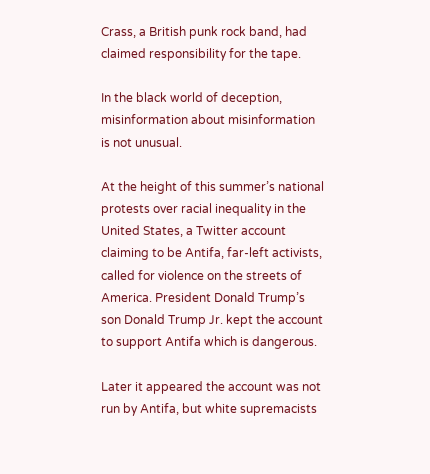Crass, a British punk rock band, had claimed responsibility for the tape.

In the black world of deception, misinformation about misinformation is not unusual.

At the height of this summer’s national protests over racial inequality in the United States, a Twitter account claiming to be Antifa, far-left activists, called for violence on the streets of America. President Donald Trump’s son Donald Trump Jr. kept the account to support Antifa which is dangerous.

Later it appeared the account was not run by Antifa, but white supremacists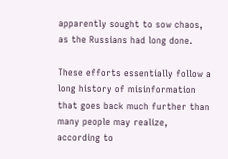apparently sought to sow chaos, as the Russians had long done.

These efforts essentially follow a long history of misinformation that goes back much further than many people may realize, according to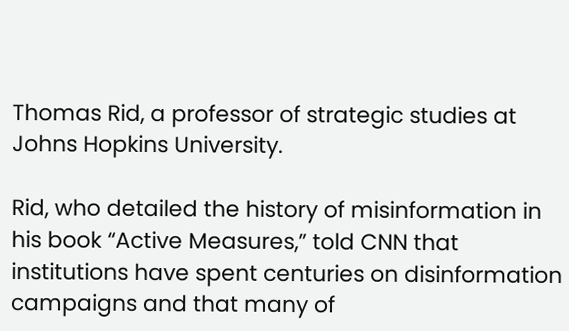Thomas Rid, a professor of strategic studies at Johns Hopkins University.

Rid, who detailed the history of misinformation in his book “Active Measures,” told CNN that institutions have spent centuries on disinformation campaigns and that many of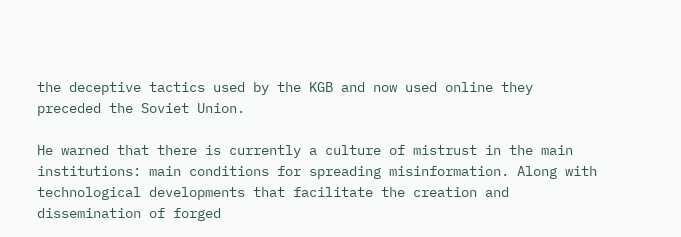the deceptive tactics used by the KGB and now used online they preceded the Soviet Union.

He warned that there is currently a culture of mistrust in the main institutions: main conditions for spreading misinformation. Along with technological developments that facilitate the creation and dissemination of forged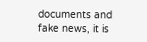documents and fake news, it is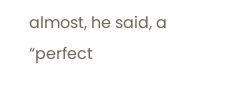almost, he said, a “perfect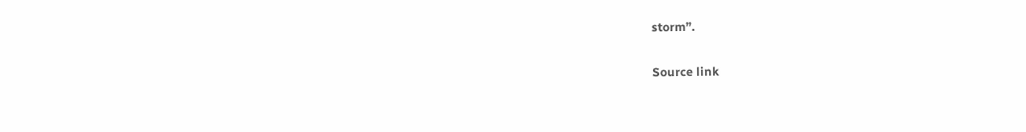storm”.

Source link